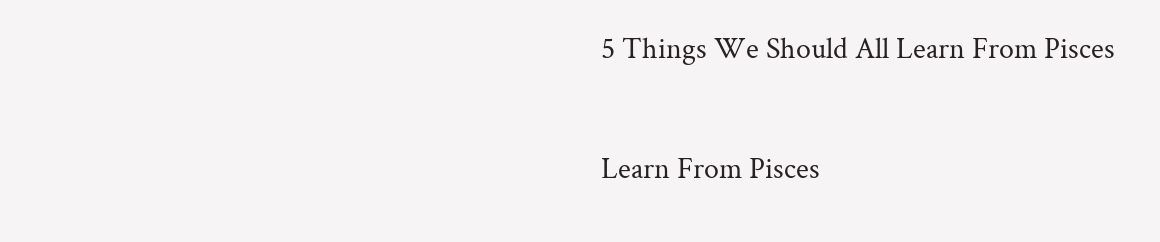5 Things We Should All Learn From Pisces

Learn From Pisces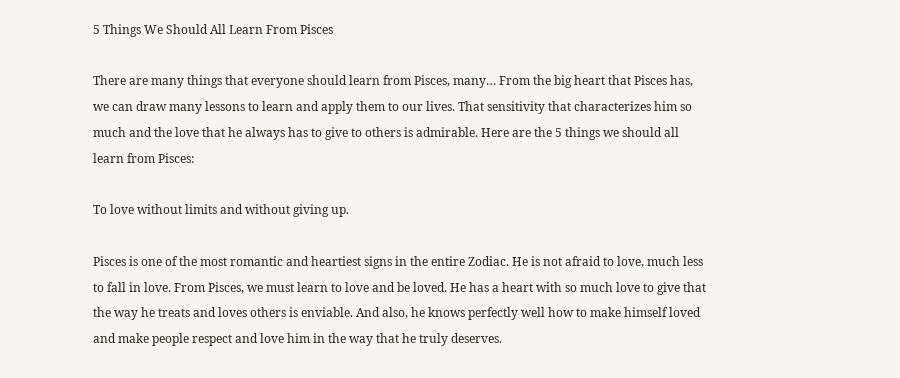5 Things We Should All Learn From Pisces

There are many things that everyone should learn from Pisces, many… From the big heart that Pisces has, we can draw many lessons to learn and apply them to our lives. That sensitivity that characterizes him so much and the love that he always has to give to others is admirable. Here are the 5 things we should all learn from Pisces:

To love without limits and without giving up.

Pisces is one of the most romantic and heartiest signs in the entire Zodiac. He is not afraid to love, much less to fall in love. From Pisces, we must learn to love and be loved. He has a heart with so much love to give that the way he treats and loves others is enviable. And also, he knows perfectly well how to make himself loved and make people respect and love him in the way that he truly deserves.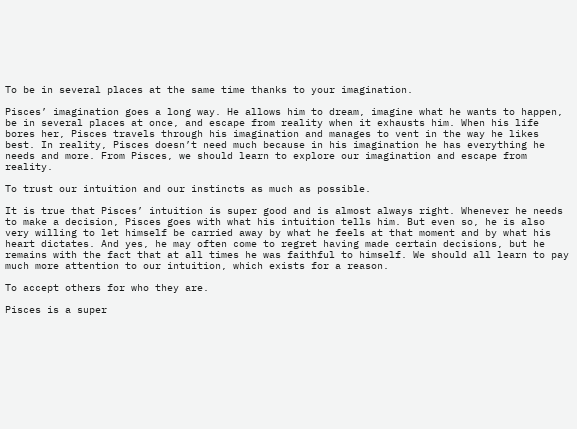To be in several places at the same time thanks to your imagination.

Pisces’ imagination goes a long way. He allows him to dream, imagine what he wants to happen, be in several places at once, and escape from reality when it exhausts him. When his life bores her, Pisces travels through his imagination and manages to vent in the way he likes best. In reality, Pisces doesn’t need much because in his imagination he has everything he needs and more. From Pisces, we should learn to explore our imagination and escape from reality.

To trust our intuition and our instincts as much as possible.

It is true that Pisces’ intuition is super good and is almost always right. Whenever he needs to make a decision, Pisces goes with what his intuition tells him. But even so, he is also very willing to let himself be carried away by what he feels at that moment and by what his heart dictates. And yes, he may often come to regret having made certain decisions, but he remains with the fact that at all times he was faithful to himself. We should all learn to pay much more attention to our intuition, which exists for a reason.

To accept others for who they are.

Pisces is a super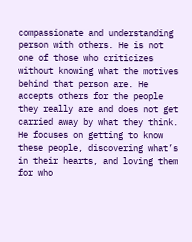compassionate and understanding person with others. He is not one of those who criticizes without knowing what the motives behind that person are. He accepts others for the people they really are and does not get carried away by what they think. He focuses on getting to know these people, discovering what’s in their hearts, and loving them for who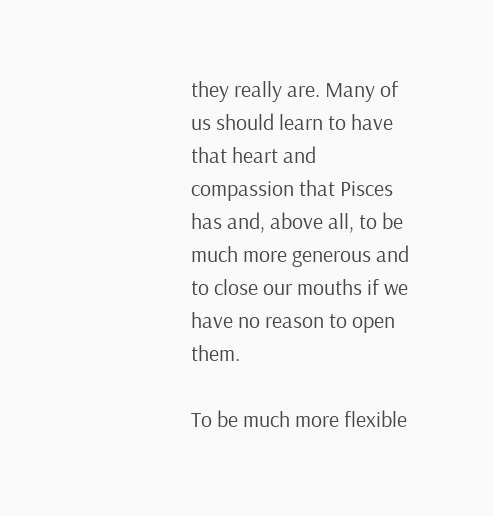they really are. Many of us should learn to have that heart and compassion that Pisces has and, above all, to be much more generous and to close our mouths if we have no reason to open them.

To be much more flexible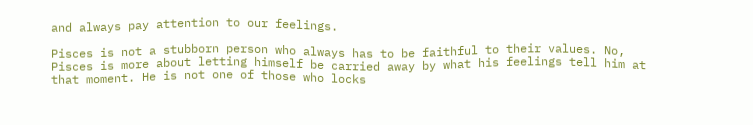and always pay attention to our feelings.

Pisces is not a stubborn person who always has to be faithful to their values. No, Pisces is more about letting himself be carried away by what his feelings tell him at that moment. He is not one of those who locks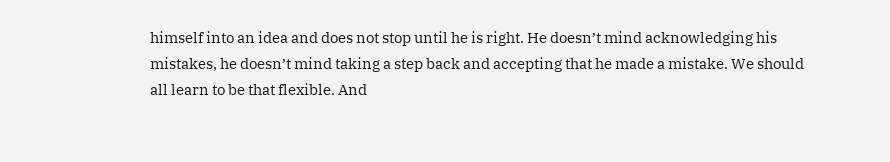himself into an idea and does not stop until he is right. He doesn’t mind acknowledging his mistakes, he doesn’t mind taking a step back and accepting that he made a mistake. We should all learn to be that flexible. And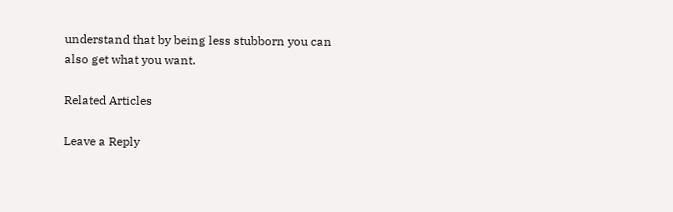understand that by being less stubborn you can also get what you want.

Related Articles

Leave a Reply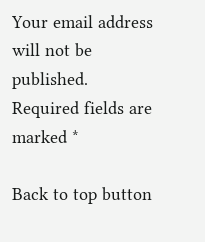Your email address will not be published. Required fields are marked *

Back to top button